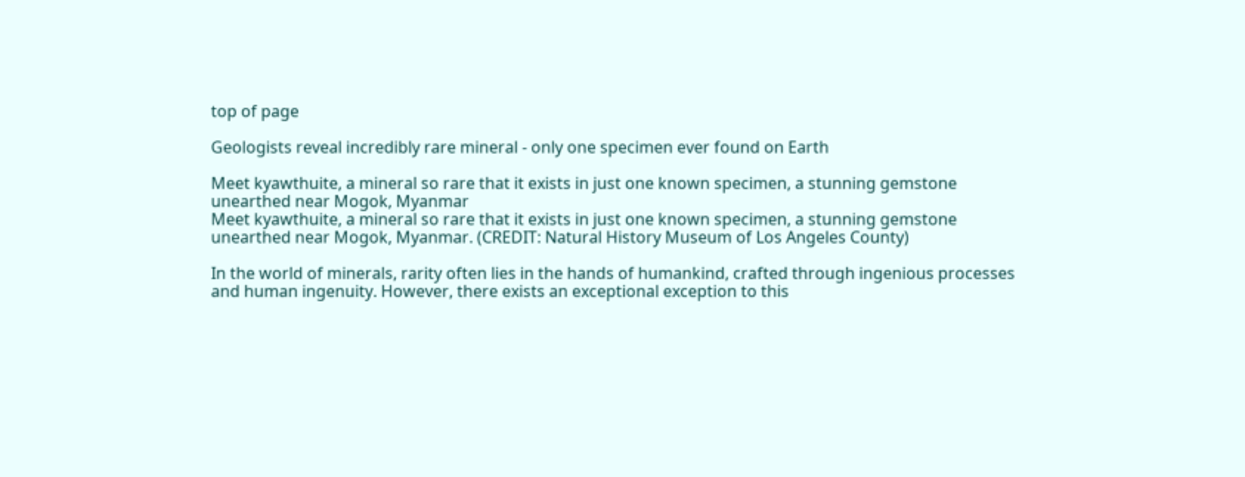top of page

Geologists reveal incredibly rare mineral - only one specimen ever found on Earth

Meet kyawthuite, a mineral so rare that it exists in just one known specimen, a stunning gemstone unearthed near Mogok, Myanmar
Meet kyawthuite, a mineral so rare that it exists in just one known specimen, a stunning gemstone unearthed near Mogok, Myanmar. (CREDIT: Natural History Museum of Los Angeles County)

In the world of minerals, rarity often lies in the hands of humankind, crafted through ingenious processes and human ingenuity. However, there exists an exceptional exception to this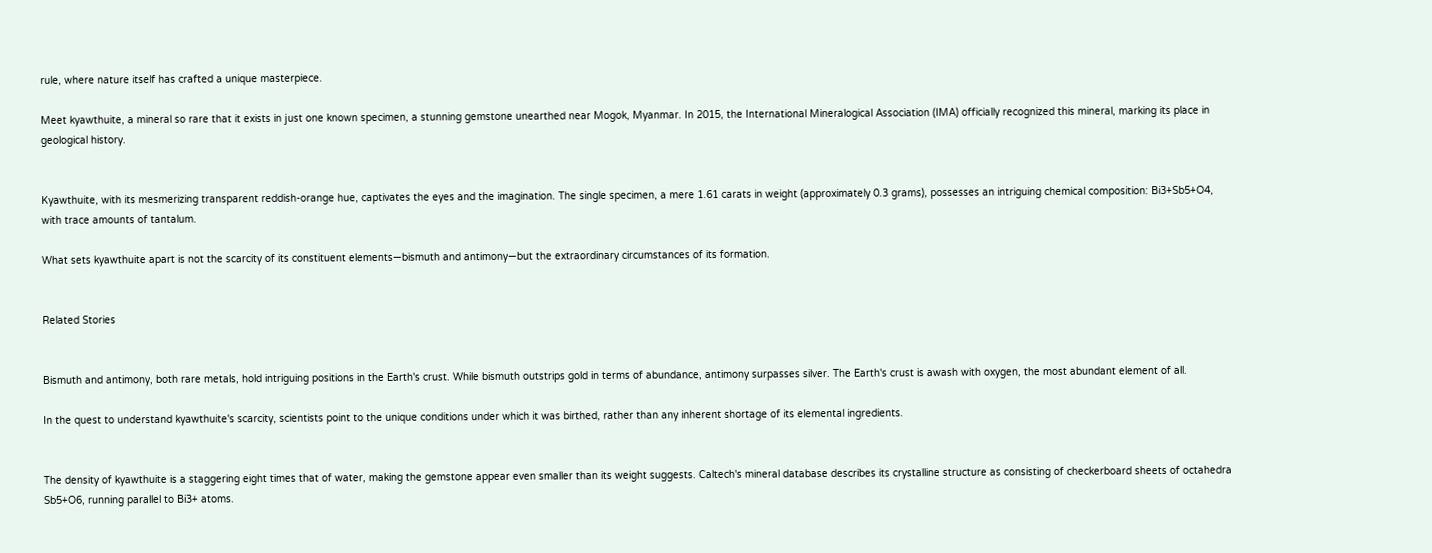rule, where nature itself has crafted a unique masterpiece.

Meet kyawthuite, a mineral so rare that it exists in just one known specimen, a stunning gemstone unearthed near Mogok, Myanmar. In 2015, the International Mineralogical Association (IMA) officially recognized this mineral, marking its place in geological history.


Kyawthuite, with its mesmerizing transparent reddish-orange hue, captivates the eyes and the imagination. The single specimen, a mere 1.61 carats in weight (approximately 0.3 grams), possesses an intriguing chemical composition: Bi3+Sb5+O4, with trace amounts of tantalum.

What sets kyawthuite apart is not the scarcity of its constituent elements—bismuth and antimony—but the extraordinary circumstances of its formation.


Related Stories


Bismuth and antimony, both rare metals, hold intriguing positions in the Earth's crust. While bismuth outstrips gold in terms of abundance, antimony surpasses silver. The Earth's crust is awash with oxygen, the most abundant element of all.

In the quest to understand kyawthuite's scarcity, scientists point to the unique conditions under which it was birthed, rather than any inherent shortage of its elemental ingredients.


The density of kyawthuite is a staggering eight times that of water, making the gemstone appear even smaller than its weight suggests. Caltech's mineral database describes its crystalline structure as consisting of checkerboard sheets of octahedra Sb5+O6, running parallel to Bi3+ atoms.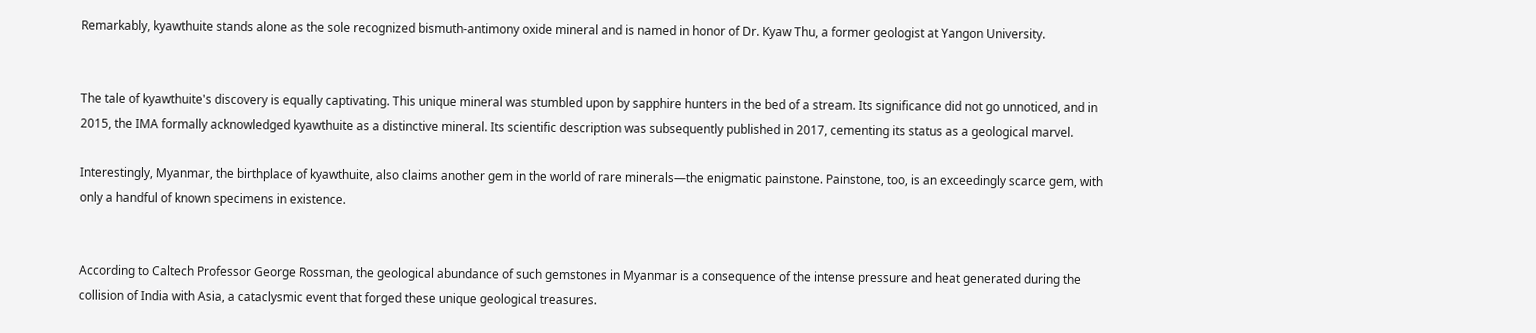Remarkably, kyawthuite stands alone as the sole recognized bismuth-antimony oxide mineral and is named in honor of Dr. Kyaw Thu, a former geologist at Yangon University.


The tale of kyawthuite's discovery is equally captivating. This unique mineral was stumbled upon by sapphire hunters in the bed of a stream. Its significance did not go unnoticed, and in 2015, the IMA formally acknowledged kyawthuite as a distinctive mineral. Its scientific description was subsequently published in 2017, cementing its status as a geological marvel.

Interestingly, Myanmar, the birthplace of kyawthuite, also claims another gem in the world of rare minerals—the enigmatic painstone. Painstone, too, is an exceedingly scarce gem, with only a handful of known specimens in existence.


According to Caltech Professor George Rossman, the geological abundance of such gemstones in Myanmar is a consequence of the intense pressure and heat generated during the collision of India with Asia, a cataclysmic event that forged these unique geological treasures.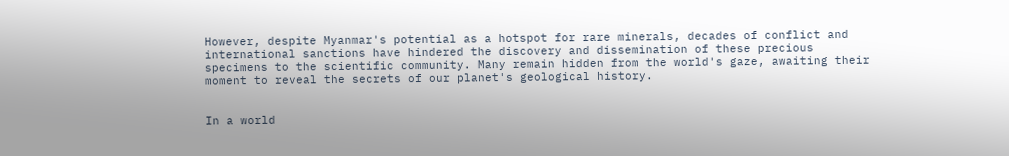However, despite Myanmar's potential as a hotspot for rare minerals, decades of conflict and international sanctions have hindered the discovery and dissemination of these precious specimens to the scientific community. Many remain hidden from the world's gaze, awaiting their moment to reveal the secrets of our planet's geological history.


In a world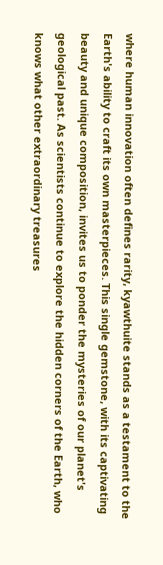where human innovation often defines rarity, kyawthuite stands as a testament to the Earth's ability to craft its own masterpieces. This single gemstone, with its captivating beauty and unique composition, invites us to ponder the mysteries of our planet's geological past. As scientists continue to explore the hidden corners of the Earth, who knows what other extraordinary treasures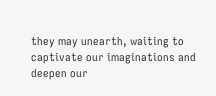they may unearth, waiting to captivate our imaginations and deepen our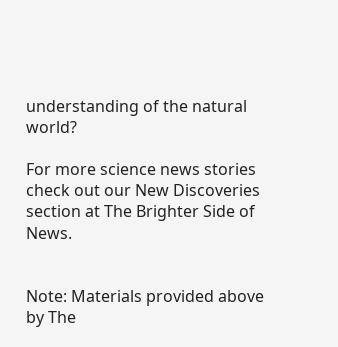understanding of the natural world?

For more science news stories check out our New Discoveries section at The Brighter Side of News.


Note: Materials provided above by The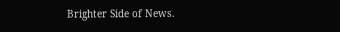Brighter Side of News.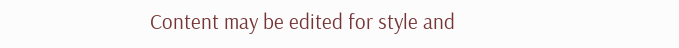Content may be edited for style and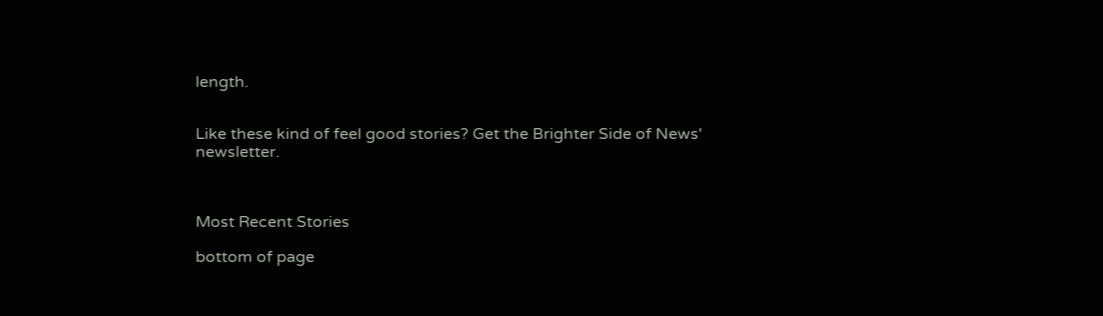length.


Like these kind of feel good stories? Get the Brighter Side of News' newsletter.



Most Recent Stories

bottom of page